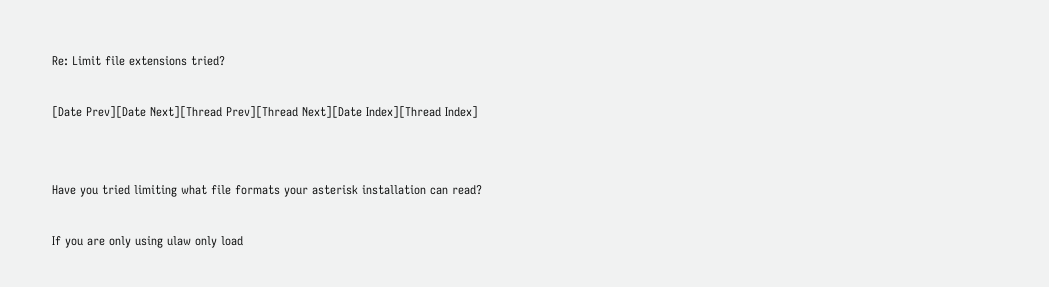Re: Limit file extensions tried?

[Date Prev][Date Next][Thread Prev][Thread Next][Date Index][Thread Index]


Have you tried limiting what file formats your asterisk installation can read?

If you are only using ulaw only load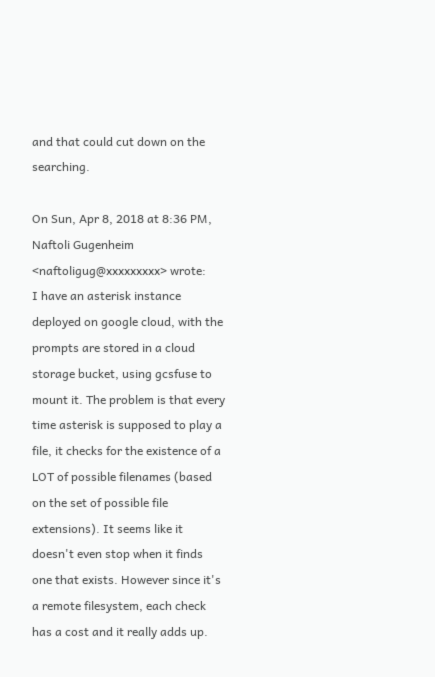and that could cut down on the searching.

On Sun, Apr 8, 2018 at 8:36 PM, Naftoli Gugenheim <naftoligug@xxxxxxxxx> wrote:
I have an asterisk instance deployed on google cloud, with the prompts are stored in a cloud storage bucket, using gcsfuse to mount it. The problem is that every time asterisk is supposed to play a file, it checks for the existence of a LOT of possible filenames (based on the set of possible file extensions). It seems like it doesn't even stop when it finds one that exists. However since it's a remote filesystem, each check has a cost and it really adds up.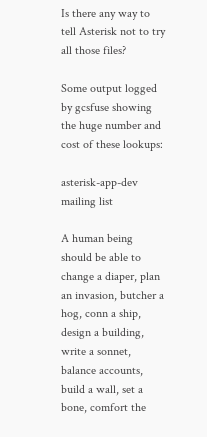Is there any way to tell Asterisk not to try all those files?

Some output logged by gcsfuse showing the huge number and cost of these lookups:

asterisk-app-dev mailing list

A human being should be able to change a diaper, plan an invasion, butcher a hog, conn a ship, design a building, write a sonnet, balance accounts, build a wall, set a bone, comfort the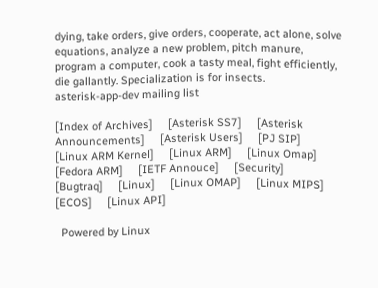dying, take orders, give orders, cooperate, act alone, solve equations, analyze a new problem, pitch manure, program a computer, cook a tasty meal, fight efficiently, die gallantly. Specialization is for insects.
asterisk-app-dev mailing list

[Index of Archives]     [Asterisk SS7]     [Asterisk Announcements]     [Asterisk Users]     [PJ SIP]     [Linux ARM Kernel]     [Linux ARM]     [Linux Omap]     [Fedora ARM]     [IETF Annouce]     [Security]     [Bugtraq]     [Linux]     [Linux OMAP]     [Linux MIPS]     [ECOS]     [Linux API]

  Powered by Linux